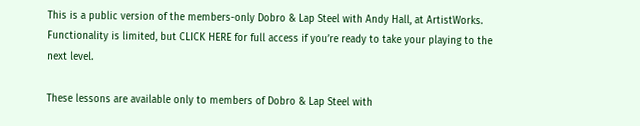This is a public version of the members-only Dobro & Lap Steel with Andy Hall, at ArtistWorks. Functionality is limited, but CLICK HERE for full access if you’re ready to take your playing to the next level.

These lessons are available only to members of Dobro & Lap Steel with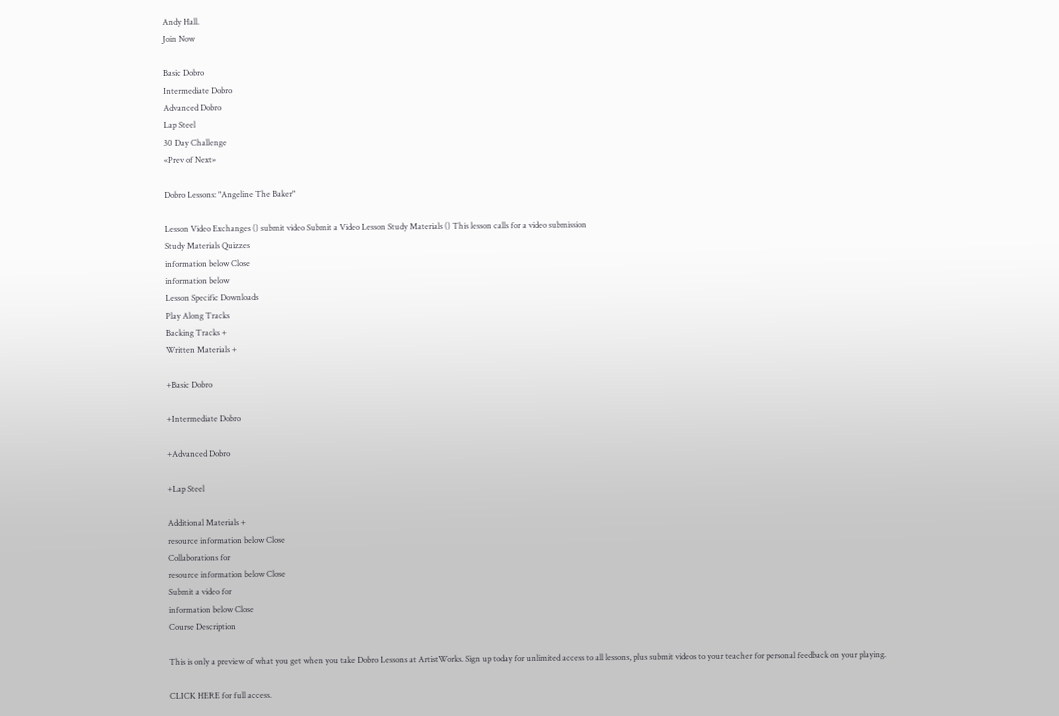Andy Hall.
Join Now

Basic Dobro
Intermediate Dobro
Advanced Dobro
Lap Steel
30 Day Challenge
«Prev of Next»

Dobro Lessons: "Angeline The Baker"

Lesson Video Exchanges () submit video Submit a Video Lesson Study Materials () This lesson calls for a video submission
Study Materials Quizzes
information below Close
information below
Lesson Specific Downloads
Play Along Tracks
Backing Tracks +
Written Materials +

+Basic Dobro

+Intermediate Dobro

+Advanced Dobro

+Lap Steel

Additional Materials +
resource information below Close
Collaborations for
resource information below Close
Submit a video for
information below Close
Course Description

This is only a preview of what you get when you take Dobro Lessons at ArtistWorks. Sign up today for unlimited access to all lessons, plus submit videos to your teacher for personal feedback on your playing.

CLICK HERE for full access.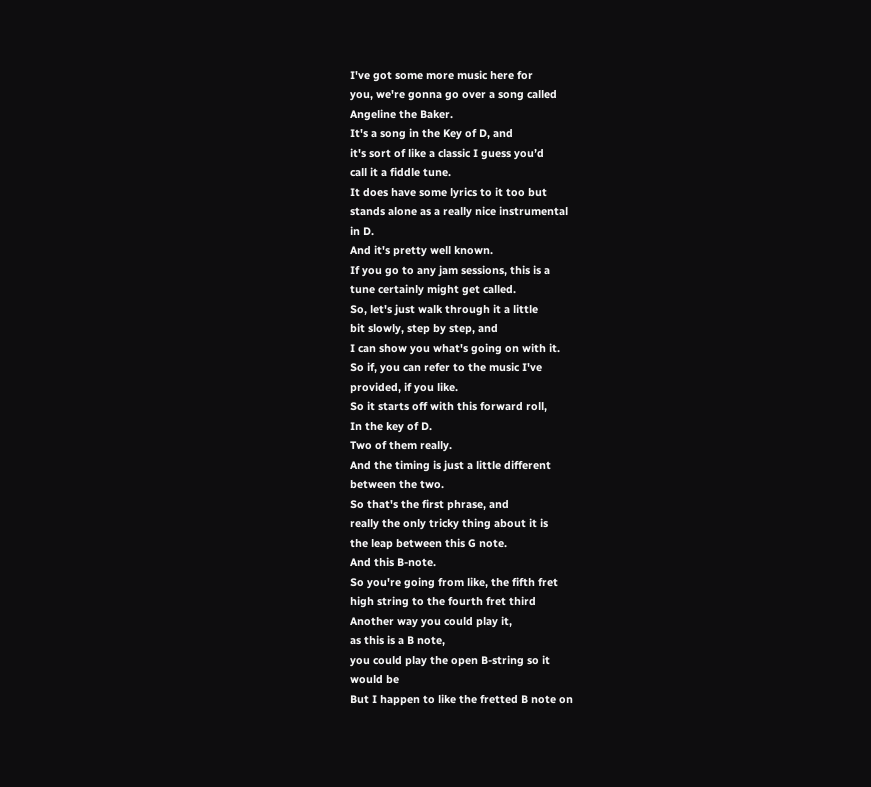I've got some more music here for
you, we're gonna go over a song called
Angeline the Baker.
It's a song in the Key of D, and
it's sort of like a classic I guess you’d
call it a fiddle tune.
It does have some lyrics to it too but
stands alone as a really nice instrumental
in D.
And it's pretty well known.
If you go to any jam sessions, this is a
tune certainly might get called.
So, let's just walk through it a little
bit slowly, step by step, and
I can show you what's going on with it.
So if, you can refer to the music I've
provided, if you like.
So it starts off with this forward roll,
In the key of D.
Two of them really.
And the timing is just a little different
between the two.
So that's the first phrase, and
really the only tricky thing about it is
the leap between this G note.
And this B-note.
So you're going from like, the fifth fret
high string to the fourth fret third
Another way you could play it,
as this is a B note,
you could play the open B-string so it
would be
But I happen to like the fretted B note on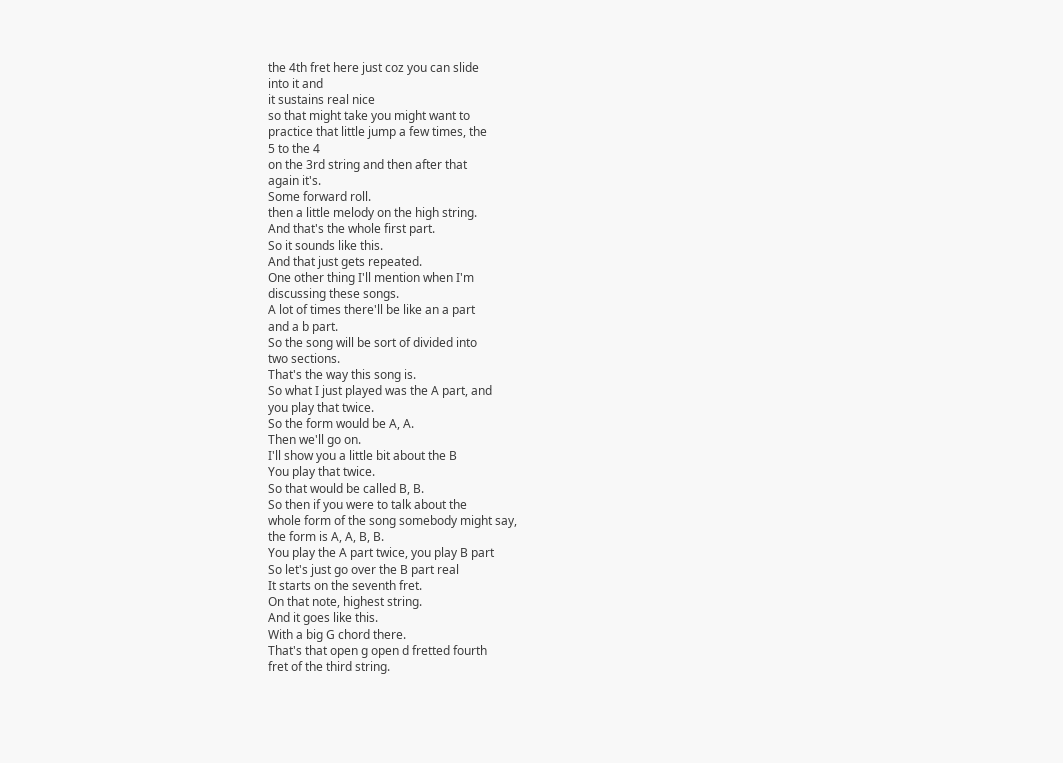the 4th fret here just coz you can slide
into it and
it sustains real nice
so that might take you might want to
practice that little jump a few times, the
5 to the 4
on the 3rd string and then after that
again it's.
Some forward roll.
then a little melody on the high string.
And that's the whole first part.
So it sounds like this.
And that just gets repeated.
One other thing I'll mention when I'm
discussing these songs.
A lot of times there'll be like an a part
and a b part.
So the song will be sort of divided into
two sections.
That's the way this song is.
So what I just played was the A part, and
you play that twice.
So the form would be A, A.
Then we'll go on.
I'll show you a little bit about the B
You play that twice.
So that would be called B, B.
So then if you were to talk about the
whole form of the song somebody might say,
the form is A, A, B, B.
You play the A part twice, you play B part
So let's just go over the B part real
It starts on the seventh fret.
On that note, highest string.
And it goes like this.
With a big G chord there.
That's that open g open d fretted fourth
fret of the third string.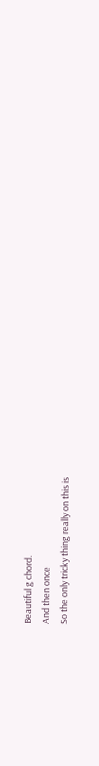Beautiful g chord.
And then once
So the only tricky thing really on this is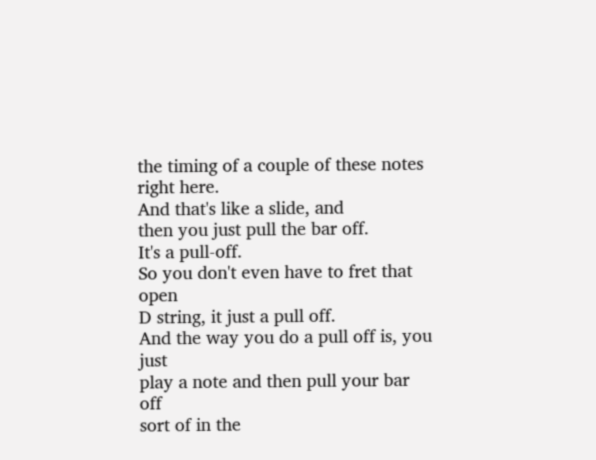the timing of a couple of these notes
right here.
And that's like a slide, and
then you just pull the bar off.
It's a pull-off.
So you don't even have to fret that open
D string, it just a pull off.
And the way you do a pull off is, you just
play a note and then pull your bar off
sort of in the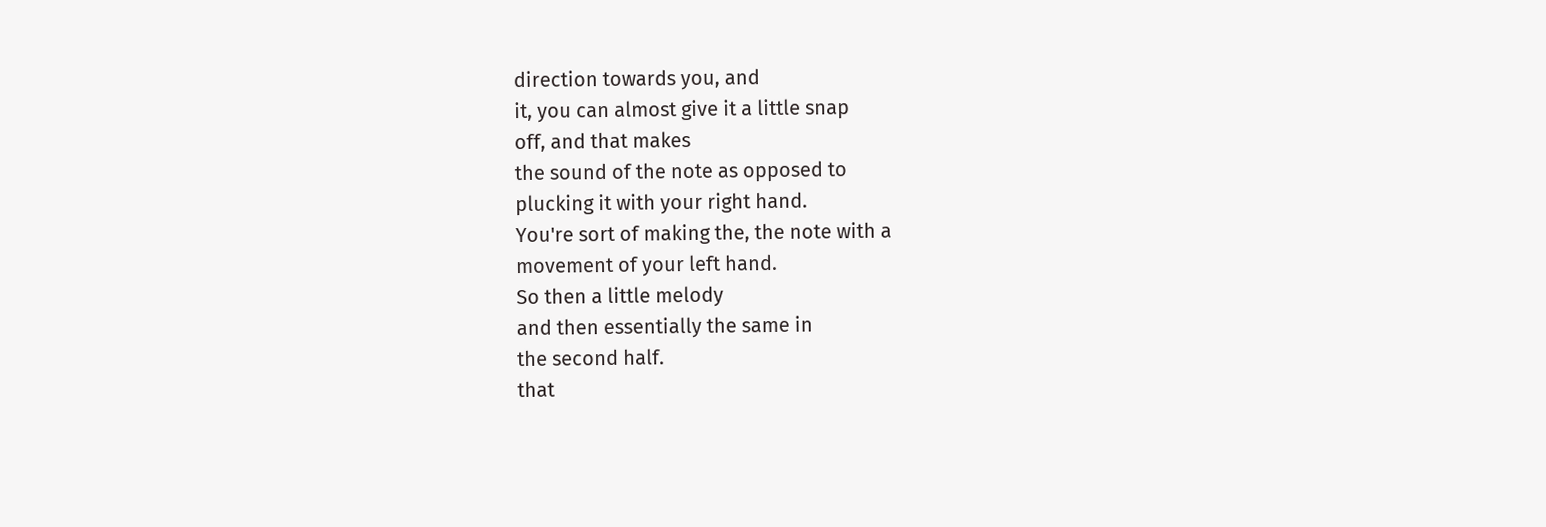direction towards you, and
it, you can almost give it a little snap
off, and that makes
the sound of the note as opposed to
plucking it with your right hand.
You're sort of making the, the note with a
movement of your left hand.
So then a little melody
and then essentially the same in
the second half.
that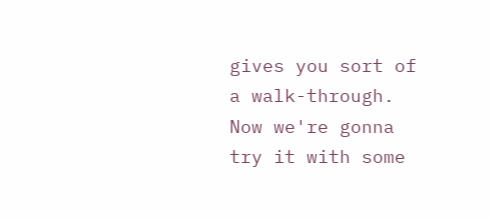gives you sort of a walk-through.
Now we're gonna try it with some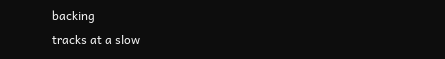backing
tracks at a slow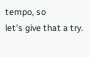tempo, so
let's give that a try.